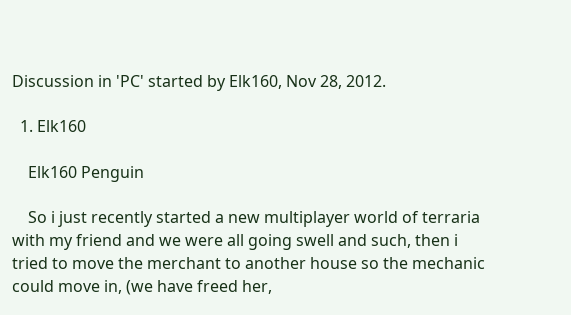Discussion in 'PC' started by Elk160, Nov 28, 2012.

  1. Elk160

    Elk160 Penguin

    So i just recently started a new multiplayer world of terraria with my friend and we were all going swell and such, then i tried to move the merchant to another house so the mechanic could move in, (we have freed her,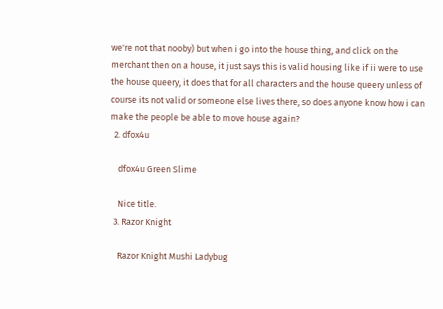we're not that nooby) but when i go into the house thing, and click on the merchant then on a house, it just says this is valid housing like if ii were to use the house queery, it does that for all characters and the house queery unless of course its not valid or someone else lives there, so does anyone know how i can make the people be able to move house again?
  2. dfox4u

    dfox4u Green Slime

    Nice title.
  3. Razor Knight

    Razor Knight Mushi Ladybug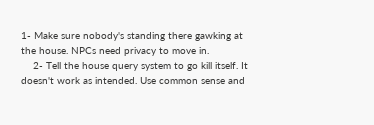1- Make sure nobody's standing there gawking at the house. NPCs need privacy to move in.
    2- Tell the house query system to go kill itself. It doesn't work as intended. Use common sense and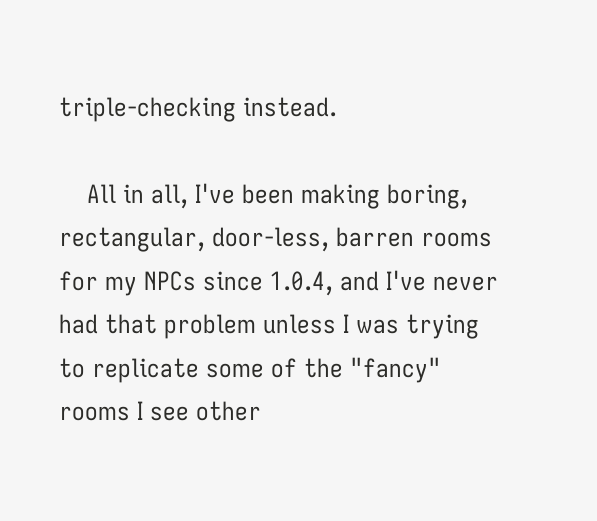triple-checking instead.

    All in all, I've been making boring, rectangular, door-less, barren rooms for my NPCs since 1.0.4, and I've never had that problem unless I was trying to replicate some of the "fancy" rooms I see other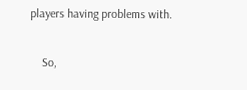players having problems with.

    So,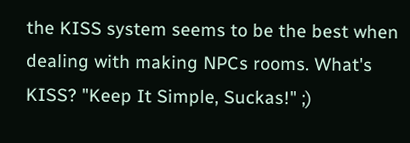the KISS system seems to be the best when dealing with making NPCs rooms. What's KISS? "Keep It Simple, Suckas!" ;)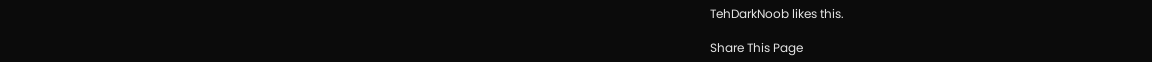TehDarkNoob likes this.

Share This Page